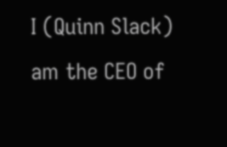I (Quinn Slack) am the CEO of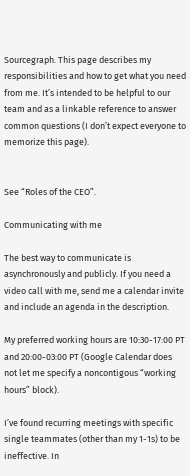Sourcegraph. This page describes my responsibilities and how to get what you need from me. It’s intended to be helpful to our team and as a linkable reference to answer common questions (I don’t expect everyone to memorize this page).


See “Roles of the CEO”.

Communicating with me

The best way to communicate is asynchronously and publicly. If you need a video call with me, send me a calendar invite and include an agenda in the description.

My preferred working hours are 10:30-17:00 PT and 20:00-03:00 PT (Google Calendar does not let me specify a noncontigous “working hours” block).

I’ve found recurring meetings with specific single teammates (other than my 1-1s) to be ineffective. In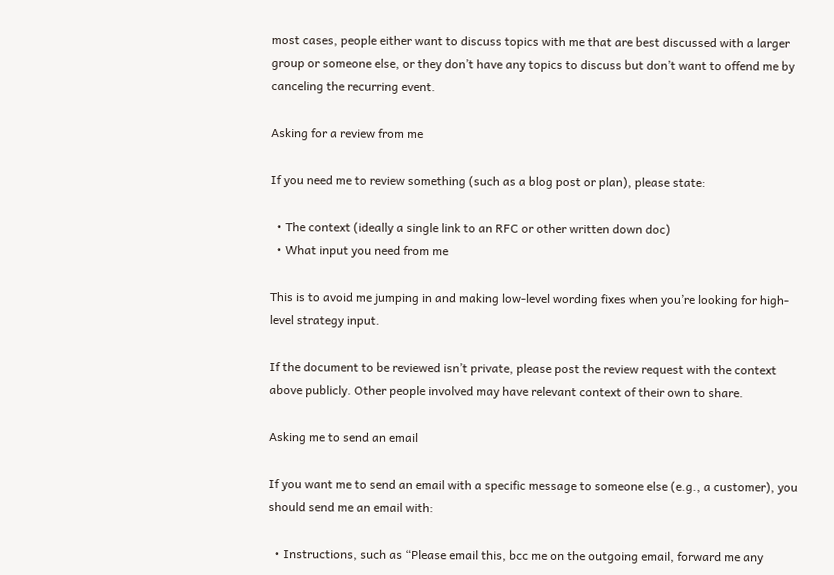most cases, people either want to discuss topics with me that are best discussed with a larger group or someone else, or they don’t have any topics to discuss but don’t want to offend me by canceling the recurring event.

Asking for a review from me

If you need me to review something (such as a blog post or plan), please state:

  • The context (ideally a single link to an RFC or other written down doc)
  • What input you need from me

This is to avoid me jumping in and making low-level wording fixes when you’re looking for high-level strategy input.

If the document to be reviewed isn’t private, please post the review request with the context above publicly. Other people involved may have relevant context of their own to share.

Asking me to send an email

If you want me to send an email with a specific message to someone else (e.g., a customer), you should send me an email with:

  • Instructions, such as “Please email this, bcc me on the outgoing email, forward me any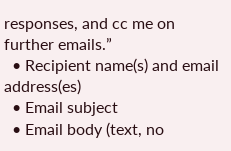responses, and cc me on further emails.”
  • Recipient name(s) and email address(es)
  • Email subject
  • Email body (text, no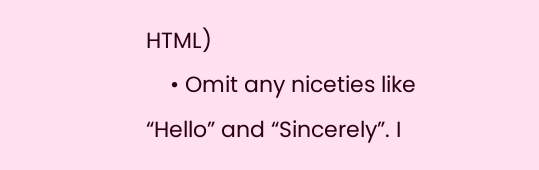HTML)
    • Omit any niceties like “Hello” and “Sincerely”. I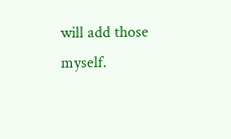will add those myself.